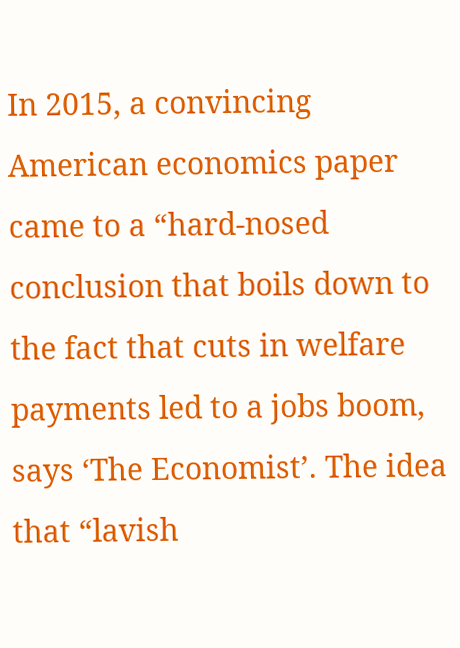In 2015, a convincing American economics paper came to a “hard-nosed conclusion that boils down to the fact that cuts in welfare payments led to a jobs boom, says ‘The Economist’. The idea that “lavish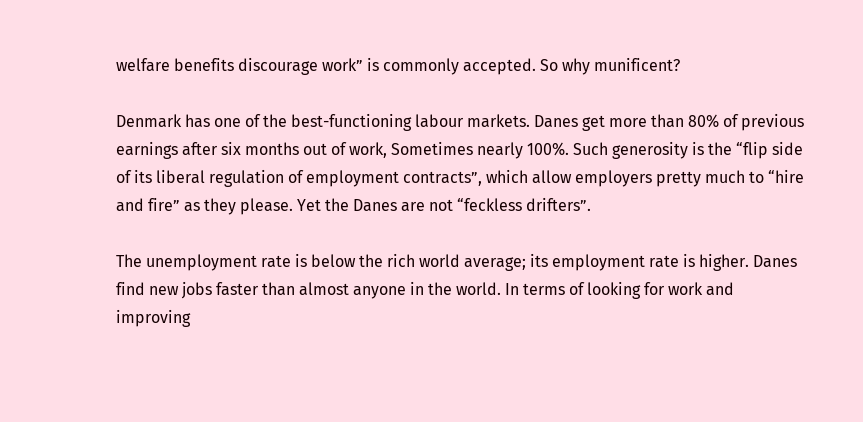welfare benefits discourage work” is commonly accepted. So why munificent?

Denmark has one of the best-functioning labour markets. Danes get more than 80% of previous earnings after six months out of work, Sometimes nearly 100%. Such generosity is the “flip side of its liberal regulation of employment contracts”, which allow employers pretty much to “hire and fire” as they please. Yet the Danes are not “feckless drifters”.

The unemployment rate is below the rich world average; its employment rate is higher. Danes find new jobs faster than almost anyone in the world. In terms of looking for work and improving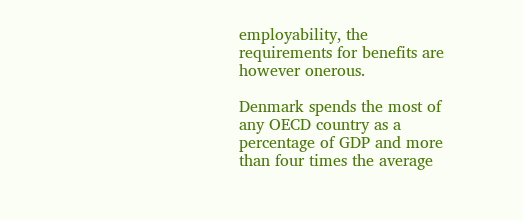employability, the requirements for benefits are however onerous.

Denmark spends the most of any OECD country as a percentage of GDP and more than four times the average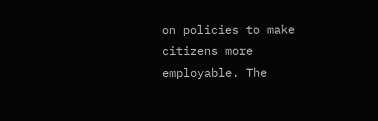on policies to make citizens more employable. The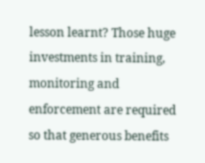lesson learnt? Those huge investments in training, monitoring and enforcement are required so that generous benefits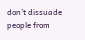don’t dissuade people from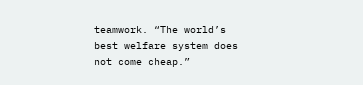teamwork. “The world’s best welfare system does not come cheap.”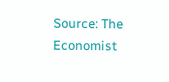Source: The Economist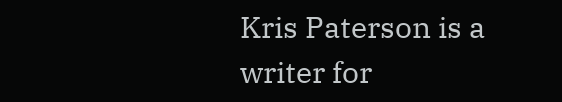Kris Paterson is a writer for